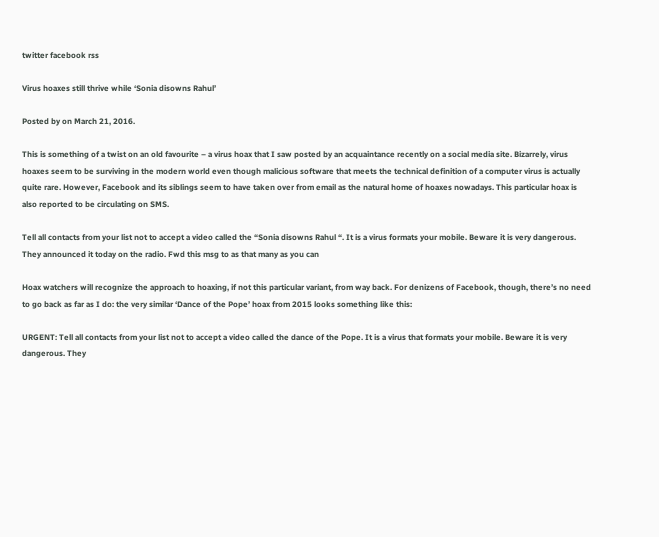twitter facebook rss

Virus hoaxes still thrive while ‘Sonia disowns Rahul’

Posted by on March 21, 2016.

This is something of a twist on an old favourite – a virus hoax that I saw posted by an acquaintance recently on a social media site. Bizarrely, virus hoaxes seem to be surviving in the modern world even though malicious software that meets the technical definition of a computer virus is actually quite rare. However, Facebook and its siblings seem to have taken over from email as the natural home of hoaxes nowadays. This particular hoax is  also reported to be circulating on SMS.

Tell all contacts from your list not to accept a video called the “Sonia disowns Rahul “. It is a virus formats your mobile. Beware it is very dangerous. They announced it today on the radio. Fwd this msg to as that many as you can

Hoax watchers will recognize the approach to hoaxing, if not this particular variant, from way back. For denizens of Facebook, though, there’s no need to go back as far as I do: the very similar ‘Dance of the Pope’ hoax from 2015 looks something like this:

URGENT: Tell all contacts from your list not to accept a video called the dance of the Pope. It is a virus that formats your mobile. Beware it is very dangerous. They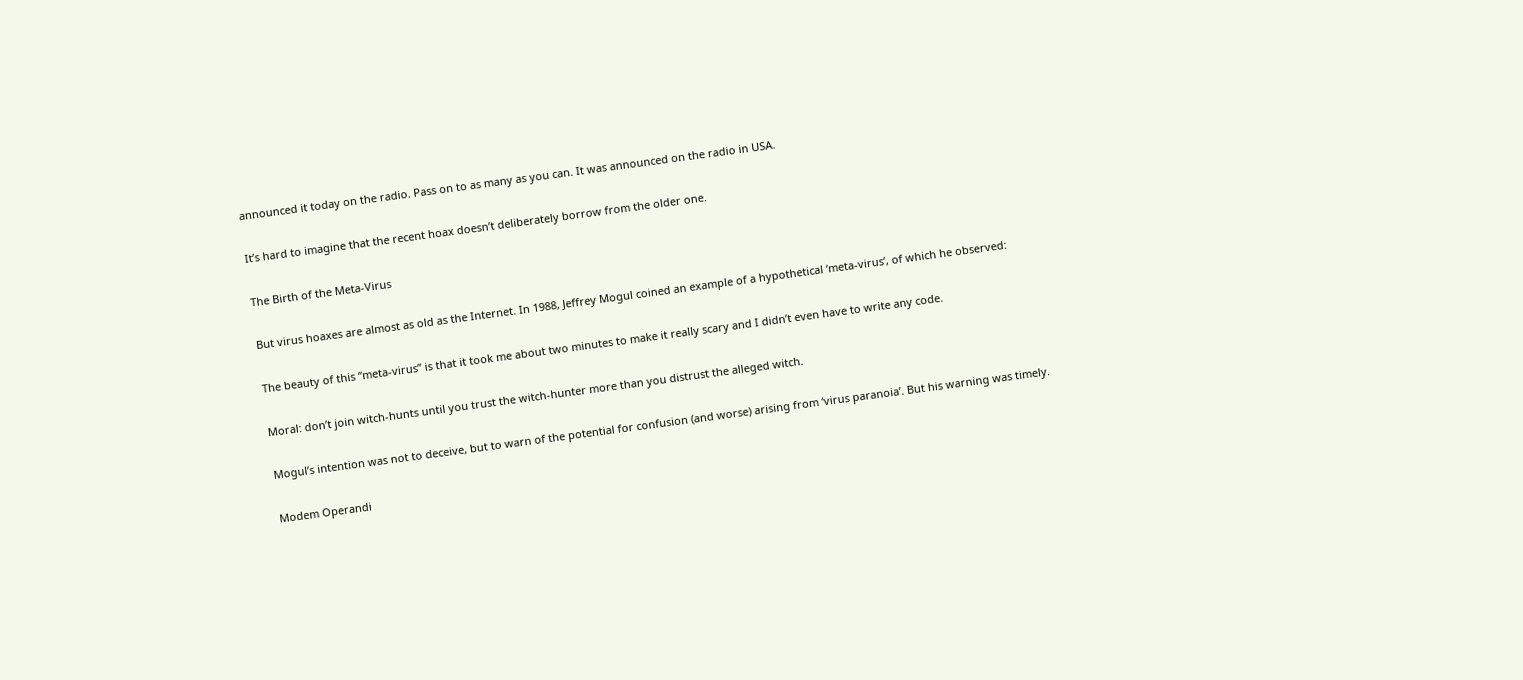announced it today on the radio. Pass on to as many as you can. It was announced on the radio in USA.

It’s hard to imagine that the recent hoax doesn’t deliberately borrow from the older one.

The Birth of the Meta-Virus

But virus hoaxes are almost as old as the Internet. In 1988, Jeffrey Mogul coined an example of a hypothetical ‘meta-virus’, of which he observed:

The beauty of this “meta-virus” is that it took me about two minutes to make it really scary and I didn’t even have to write any code.

Moral: don’t join witch-hunts until you trust the witch-hunter more than you distrust the alleged witch.

Mogul’s intention was not to deceive, but to warn of the potential for confusion (and worse) arising from ‘virus paranoia’. But his warning was timely.

Modem Operandi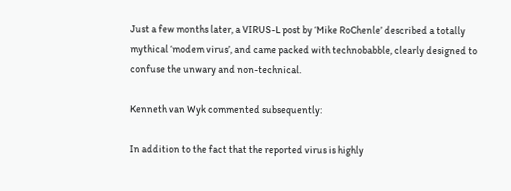Just a few months later, a VIRUS-L post by ‘Mike RoChenle’ described a totally mythical ‘modem virus’, and came packed with technobabble, clearly designed to confuse the unwary and non-technical.

Kenneth van Wyk commented subsequently:

In addition to the fact that the reported virus is highly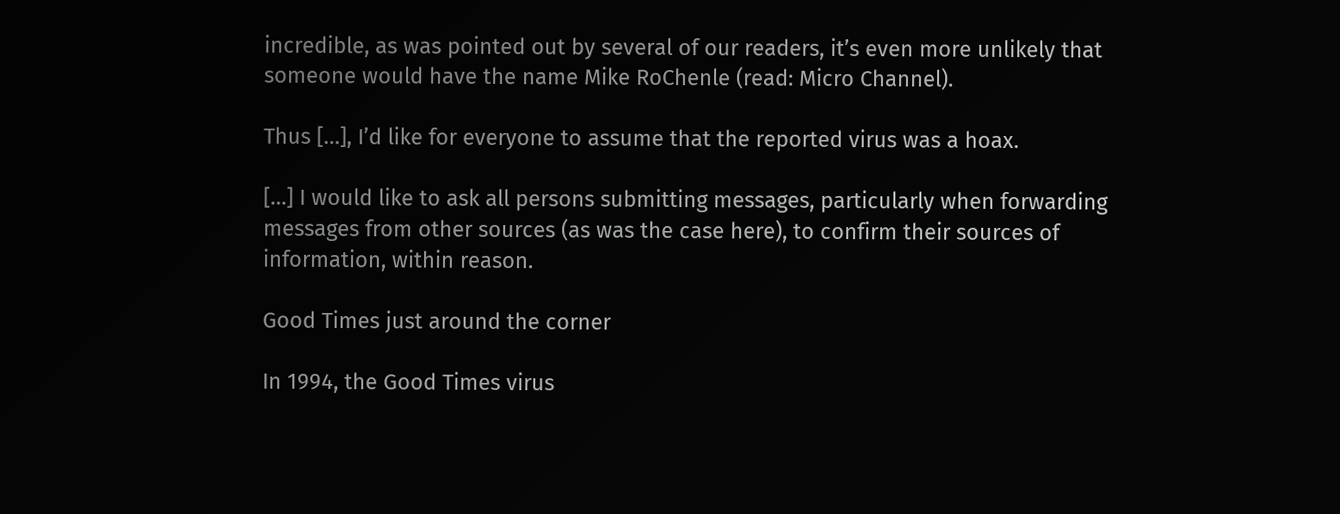incredible, as was pointed out by several of our readers, it’s even more unlikely that someone would have the name Mike RoChenle (read: Micro Channel).

Thus […], I’d like for everyone to assume that the reported virus was a hoax.

[…] I would like to ask all persons submitting messages, particularly when forwarding messages from other sources (as was the case here), to confirm their sources of information, within reason.

Good Times just around the corner

In 1994, the Good Times virus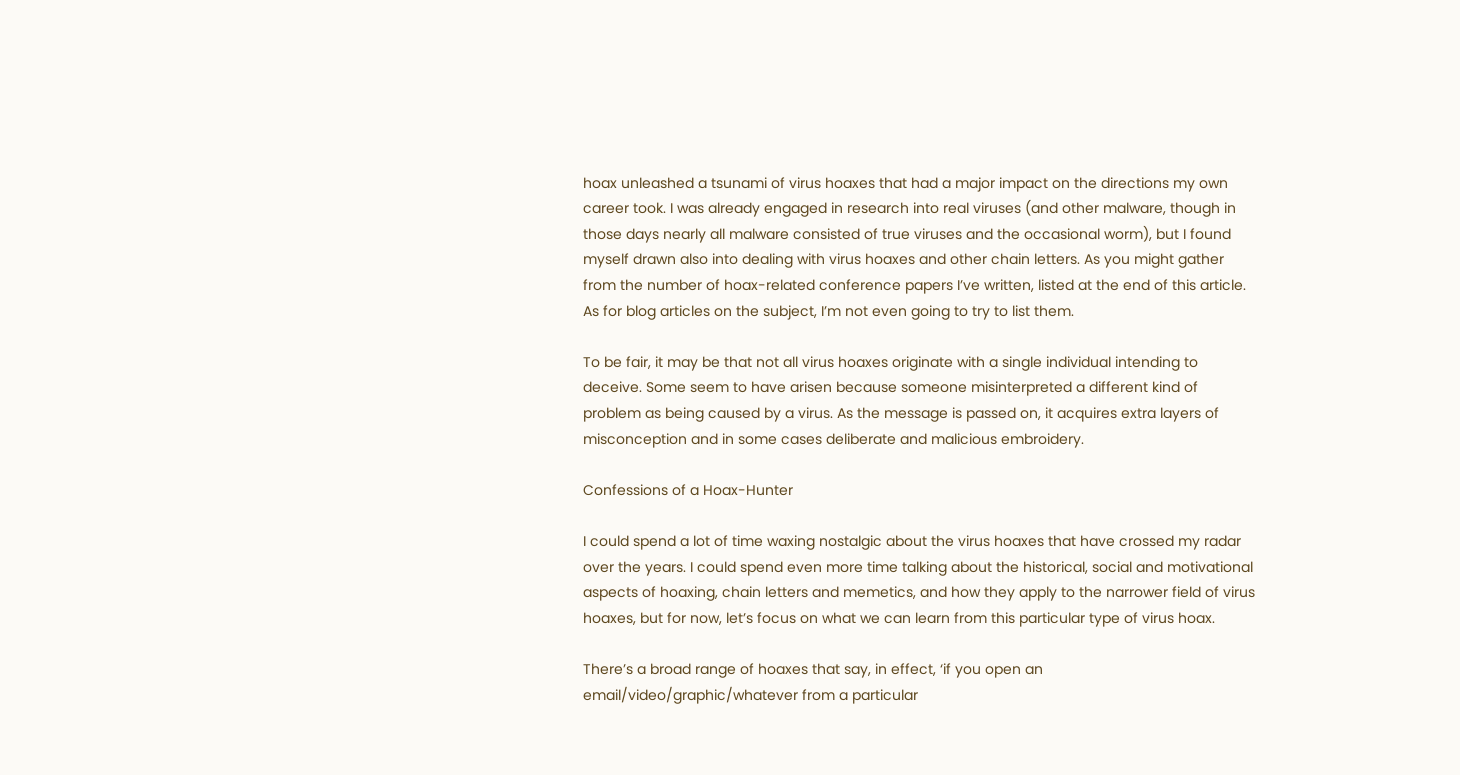hoax unleashed a tsunami of virus hoaxes that had a major impact on the directions my own career took. I was already engaged in research into real viruses (and other malware, though in those days nearly all malware consisted of true viruses and the occasional worm), but I found myself drawn also into dealing with virus hoaxes and other chain letters. As you might gather from the number of hoax-related conference papers I’ve written, listed at the end of this article. As for blog articles on the subject, I’m not even going to try to list them.

To be fair, it may be that not all virus hoaxes originate with a single individual intending to deceive. Some seem to have arisen because someone misinterpreted a different kind of problem as being caused by a virus. As the message is passed on, it acquires extra layers of misconception and in some cases deliberate and malicious embroidery.

Confessions of a Hoax-Hunter

I could spend a lot of time waxing nostalgic about the virus hoaxes that have crossed my radar over the years. I could spend even more time talking about the historical, social and motivational aspects of hoaxing, chain letters and memetics, and how they apply to the narrower field of virus hoaxes, but for now, let’s focus on what we can learn from this particular type of virus hoax.

There’s a broad range of hoaxes that say, in effect, ‘if you open an email/video/graphic/whatever from a particular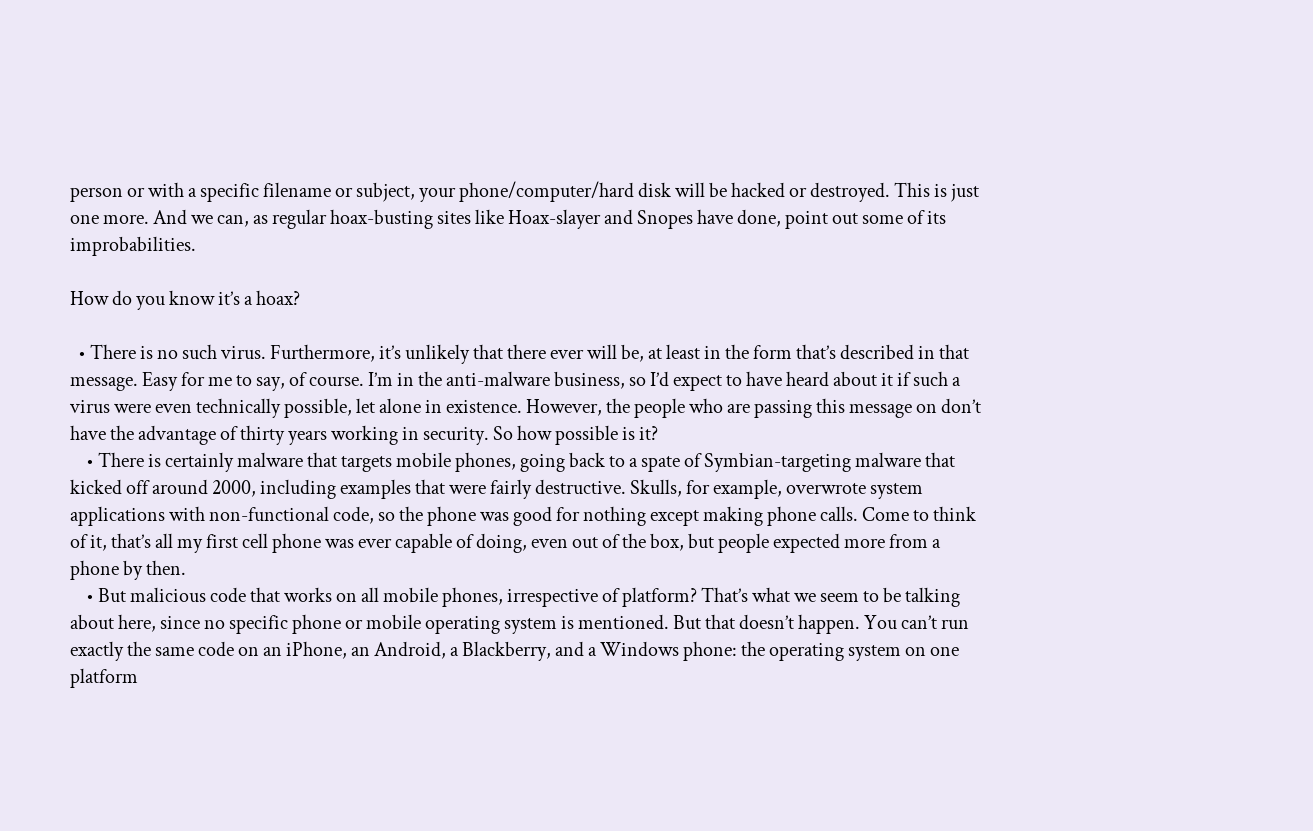person or with a specific filename or subject, your phone/computer/hard disk will be hacked or destroyed. This is just one more. And we can, as regular hoax-busting sites like Hoax-slayer and Snopes have done, point out some of its improbabilities.

How do you know it’s a hoax?

  • There is no such virus. Furthermore, it’s unlikely that there ever will be, at least in the form that’s described in that message. Easy for me to say, of course. I’m in the anti-malware business, so I’d expect to have heard about it if such a virus were even technically possible, let alone in existence. However, the people who are passing this message on don’t have the advantage of thirty years working in security. So how possible is it?
    • There is certainly malware that targets mobile phones, going back to a spate of Symbian-targeting malware that kicked off around 2000, including examples that were fairly destructive. Skulls, for example, overwrote system applications with non-functional code, so the phone was good for nothing except making phone calls. Come to think of it, that’s all my first cell phone was ever capable of doing, even out of the box, but people expected more from a phone by then.
    • But malicious code that works on all mobile phones, irrespective of platform? That’s what we seem to be talking about here, since no specific phone or mobile operating system is mentioned. But that doesn’t happen. You can’t run exactly the same code on an iPhone, an Android, a Blackberry, and a Windows phone: the operating system on one platform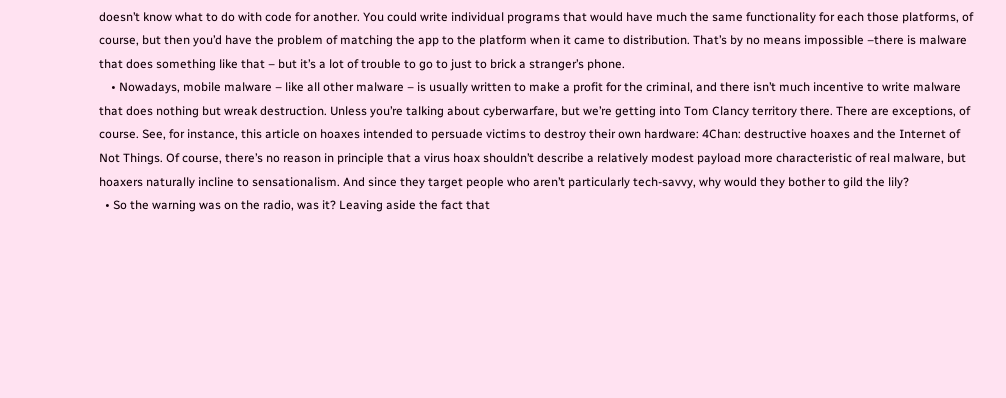doesn’t know what to do with code for another. You could write individual programs that would have much the same functionality for each those platforms, of course, but then you’d have the problem of matching the app to the platform when it came to distribution. That’s by no means impossible –there is malware that does something like that – but it’s a lot of trouble to go to just to brick a stranger’s phone.
    • Nowadays, mobile malware – like all other malware – is usually written to make a profit for the criminal, and there isn’t much incentive to write malware that does nothing but wreak destruction. Unless you’re talking about cyberwarfare, but we’re getting into Tom Clancy territory there. There are exceptions, of course. See, for instance, this article on hoaxes intended to persuade victims to destroy their own hardware: 4Chan: destructive hoaxes and the Internet of Not Things. Of course, there’s no reason in principle that a virus hoax shouldn’t describe a relatively modest payload more characteristic of real malware, but hoaxers naturally incline to sensationalism. And since they target people who aren’t particularly tech-savvy, why would they bother to gild the lily?
  • So the warning was on the radio, was it? Leaving aside the fact that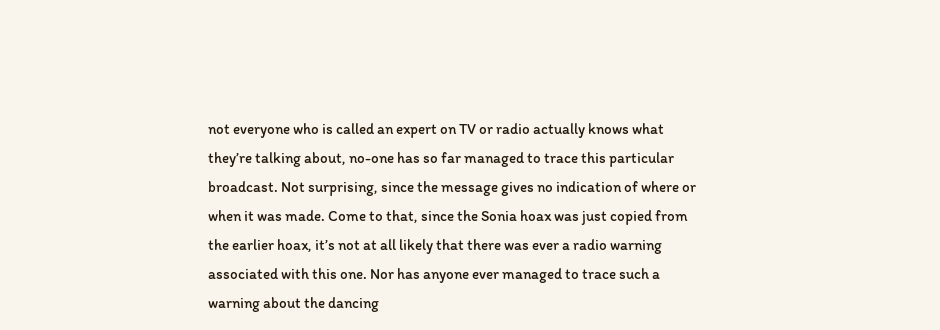not everyone who is called an expert on TV or radio actually knows what they’re talking about, no-one has so far managed to trace this particular broadcast. Not surprising, since the message gives no indication of where or when it was made. Come to that, since the Sonia hoax was just copied from the earlier hoax, it’s not at all likely that there was ever a radio warning associated with this one. Nor has anyone ever managed to trace such a warning about the dancing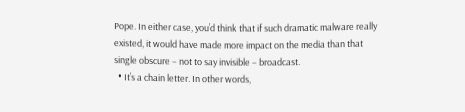Pope. In either case, you’d think that if such dramatic malware really existed, it would have made more impact on the media than that single obscure – not to say invisible – broadcast.
  • It’s a chain letter. In other words,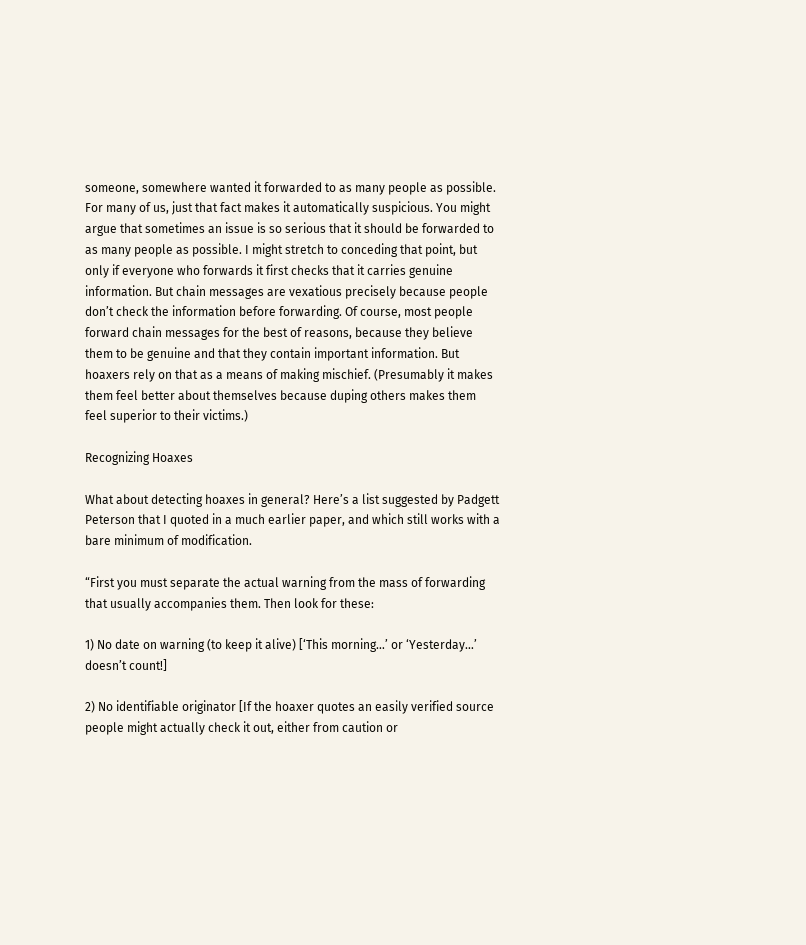someone, somewhere wanted it forwarded to as many people as possible. For many of us, just that fact makes it automatically suspicious. You might argue that sometimes an issue is so serious that it should be forwarded to as many people as possible. I might stretch to conceding that point, but only if everyone who forwards it first checks that it carries genuine information. But chain messages are vexatious precisely because people don’t check the information before forwarding. Of course, most people forward chain messages for the best of reasons, because they believe them to be genuine and that they contain important information. But hoaxers rely on that as a means of making mischief. (Presumably it makes them feel better about themselves because duping others makes them feel superior to their victims.)

Recognizing Hoaxes

What about detecting hoaxes in general? Here’s a list suggested by Padgett Peterson that I quoted in a much earlier paper, and which still works with a bare minimum of modification.

“First you must separate the actual warning from the mass of forwarding that usually accompanies them. Then look for these:

1) No date on warning (to keep it alive) [‘This morning…’ or ‘Yesterday…’ doesn’t count!]

2) No identifiable originator [If the hoaxer quotes an easily verified source people might actually check it out, either from caution or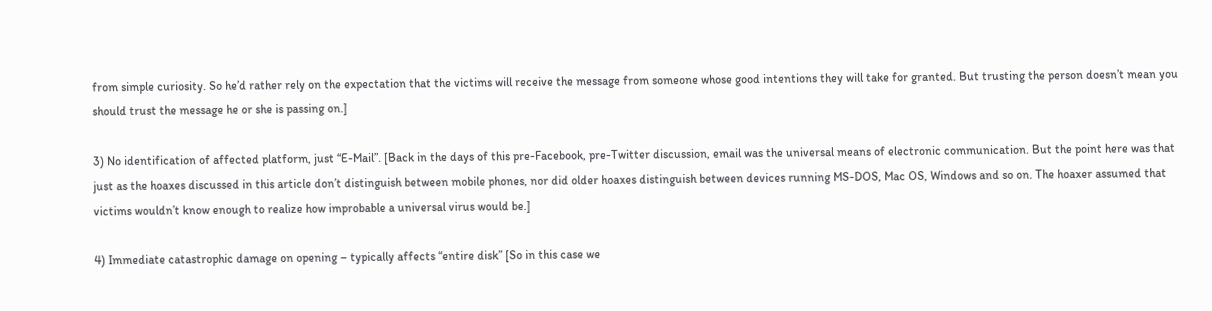from simple curiosity. So he’d rather rely on the expectation that the victims will receive the message from someone whose good intentions they will take for granted. But trusting the person doesn’t mean you should trust the message he or she is passing on.]

3) No identification of affected platform, just “E-Mail”. [Back in the days of this pre-Facebook, pre-Twitter discussion, email was the universal means of electronic communication. But the point here was that just as the hoaxes discussed in this article don’t distinguish between mobile phones, nor did older hoaxes distinguish between devices running MS-DOS, Mac OS, Windows and so on. The hoaxer assumed that victims wouldn’t know enough to realize how improbable a universal virus would be.]

4) Immediate catastrophic damage on opening – typically affects “entire disk” [So in this case we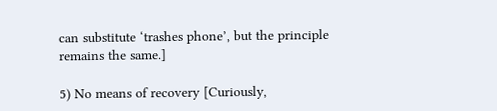can substitute ‘trashes phone’, but the principle remains the same.]

5) No means of recovery [Curiously,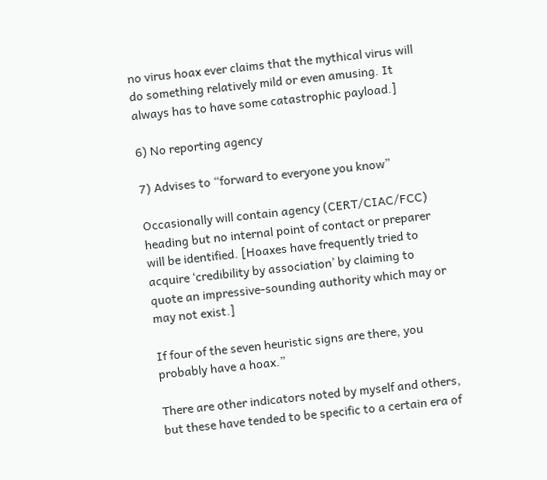no virus hoax ever claims that the mythical virus will do something relatively mild or even amusing. It always has to have some catastrophic payload.]

6) No reporting agency

7) Advises to “forward to everyone you know”

Occasionally will contain agency (CERT/CIAC/FCC) heading but no internal point of contact or preparer will be identified. [Hoaxes have frequently tried to acquire ‘credibility by association’ by claiming to quote an impressive-sounding authority which may or may not exist.]

If four of the seven heuristic signs are there, you probably have a hoax.”

There are other indicators noted by myself and others, but these have tended to be specific to a certain era of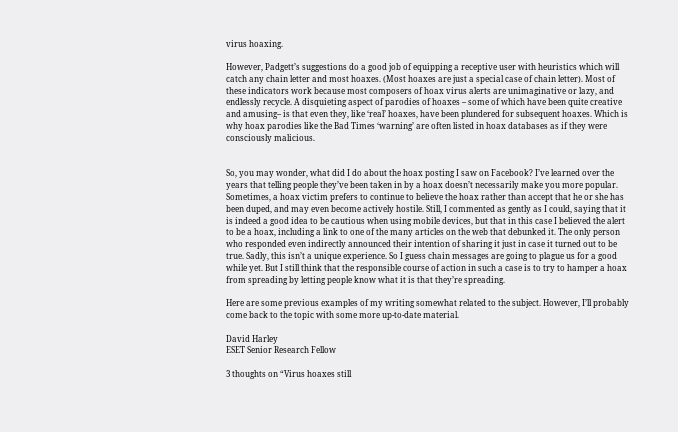virus hoaxing.

However, Padgett’s suggestions do a good job of equipping a receptive user with heuristics which will catch any chain letter and most hoaxes. (Most hoaxes are just a special case of chain letter). Most of these indicators work because most composers of hoax virus alerts are unimaginative or lazy, and endlessly recycle. A disquieting aspect of parodies of hoaxes – some of which have been quite creative and amusing– is that even they, like ‘real’ hoaxes, have been plundered for subsequent hoaxes. Which is why hoax parodies like the Bad Times ‘warning’ are often listed in hoax databases as if they were consciously malicious.


So, you may wonder, what did I do about the hoax posting I saw on Facebook? I’ve learned over the years that telling people they’ve been taken in by a hoax doesn’t necessarily make you more popular. Sometimes, a hoax victim prefers to continue to believe the hoax rather than accept that he or she has been duped, and may even become actively hostile. Still, I commented as gently as I could, saying that it is indeed a good idea to be cautious when using mobile devices, but that in this case I believed the alert to be a hoax, including a link to one of the many articles on the web that debunked it. The only person who responded even indirectly announced their intention of sharing it just in case it turned out to be true. Sadly, this isn’t a unique experience. So I guess chain messages are going to plague us for a good while yet. But I still think that the responsible course of action in such a case is to try to hamper a hoax from spreading by letting people know what it is that they’re spreading.

Here are some previous examples of my writing somewhat related to the subject. However, I’ll probably come back to the topic with some more up-to-date material.

David Harley
ESET Senior Research Fellow

3 thoughts on “Virus hoaxes still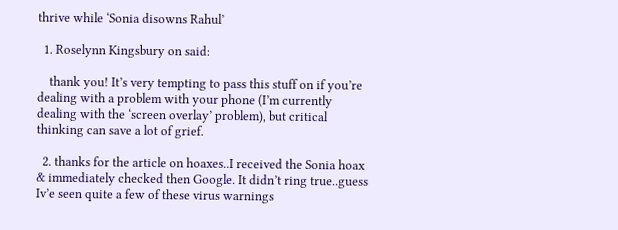thrive while ‘Sonia disowns Rahul’

  1. Roselynn Kingsbury on said:

    thank you! It’s very tempting to pass this stuff on if you’re dealing with a problem with your phone (I’m currently dealing with the ‘screen overlay’ problem), but critical thinking can save a lot of grief.

  2. thanks for the article on hoaxes..I received the Sonia hoax & immediately checked then Google. It didn’t ring true..guess Iv’e seen quite a few of these virus warnings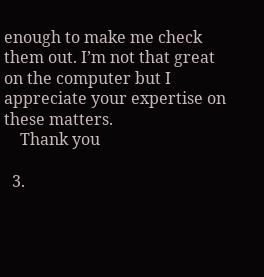enough to make me check them out. I’m not that great on the computer but I appreciate your expertise on these matters.
    Thank you

  3.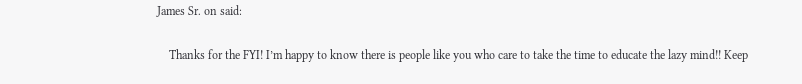James Sr. on said:

    Thanks for the FYI! I’m happy to know there is people like you who care to take the time to educate the lazy mind!! Keep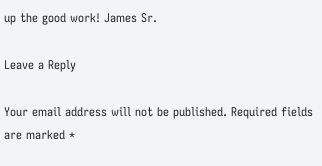up the good work! James Sr.

Leave a Reply

Your email address will not be published. Required fields are marked *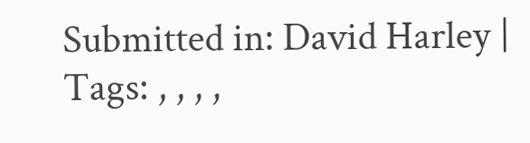Submitted in: David Harley | Tags: , , , ,